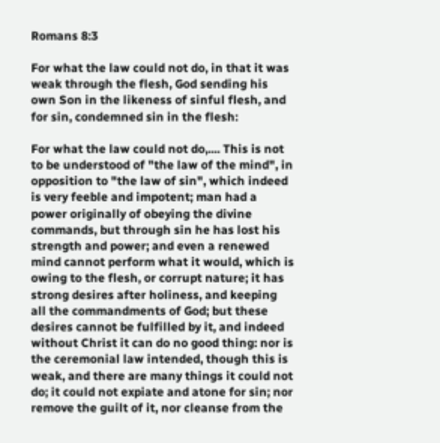Romans 8:3

For what the law could not do, in that it was weak through the flesh, God sending his own Son in the likeness of sinful flesh, and for sin, condemned sin in the flesh:

For what the law could not do,.... This is not to be understood of "the law of the mind", in opposition to "the law of sin", which indeed is very feeble and impotent; man had a power originally of obeying the divine commands, but through sin he has lost his strength and power; and even a renewed mind cannot perform what it would, which is owing to the flesh, or corrupt nature; it has strong desires after holiness, and keeping all the commandments of God; but these desires cannot be fulfilled by it, and indeed without Christ it can do no good thing: nor is the ceremonial law intended, though this is weak, and there are many things it could not do; it could not expiate and atone for sin; nor remove the guilt of it, nor cleanse from the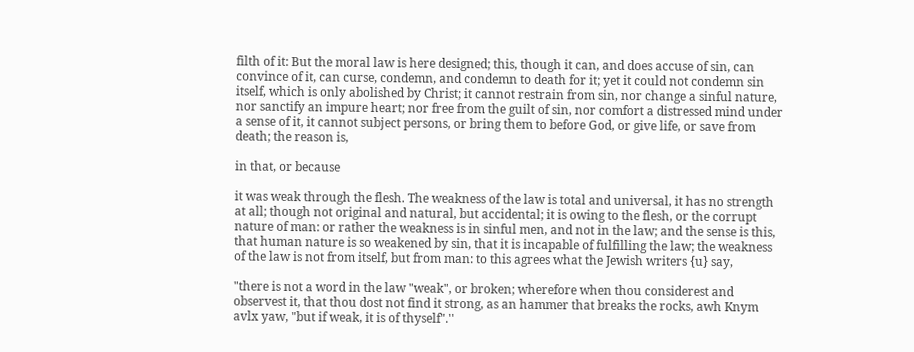filth of it: But the moral law is here designed; this, though it can, and does accuse of sin, can convince of it, can curse, condemn, and condemn to death for it; yet it could not condemn sin itself, which is only abolished by Christ; it cannot restrain from sin, nor change a sinful nature, nor sanctify an impure heart; nor free from the guilt of sin, nor comfort a distressed mind under a sense of it, it cannot subject persons, or bring them to before God, or give life, or save from death; the reason is,

in that, or because

it was weak through the flesh. The weakness of the law is total and universal, it has no strength at all; though not original and natural, but accidental; it is owing to the flesh, or the corrupt nature of man: or rather the weakness is in sinful men, and not in the law; and the sense is this, that human nature is so weakened by sin, that it is incapable of fulfilling the law; the weakness of the law is not from itself, but from man: to this agrees what the Jewish writers {u} say,

"there is not a word in the law "weak", or broken; wherefore when thou considerest and observest it, that thou dost not find it strong, as an hammer that breaks the rocks, awh Knym avlx yaw, "but if weak, it is of thyself".''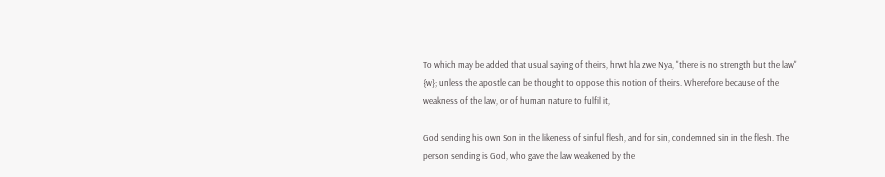To which may be added that usual saying of theirs, hrwt hla zwe Nya, "there is no strength but the law" {w}; unless the apostle can be thought to oppose this notion of theirs. Wherefore because of the weakness of the law, or of human nature to fulfil it,

God sending his own Son in the likeness of sinful flesh, and for sin, condemned sin in the flesh. The person sending is God, who gave the law weakened by the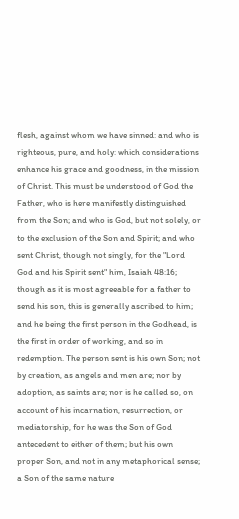flesh, against whom we have sinned: and who is righteous, pure, and holy: which considerations enhance his grace and goodness, in the mission of Christ. This must be understood of God the Father, who is here manifestly distinguished from the Son; and who is God, but not solely, or to the exclusion of the Son and Spirit; and who sent Christ, though not singly, for the "Lord God and his Spirit sent" him, Isaiah 48:16; though as it is most agreeable for a father to send his son, this is generally ascribed to him; and he being the first person in the Godhead, is the first in order of working, and so in redemption. The person sent is his own Son; not by creation, as angels and men are; nor by adoption, as saints are; nor is he called so, on account of his incarnation, resurrection, or mediatorship, for he was the Son of God antecedent to either of them; but his own proper Son, and not in any metaphorical sense; a Son of the same nature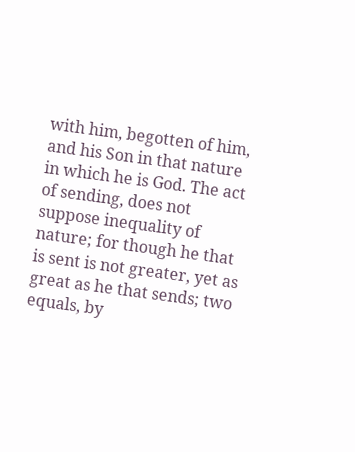with him, begotten of him, and his Son in that nature in which he is God. The act of sending, does not suppose inequality of nature; for though he that is sent is not greater, yet as great as he that sends; two equals, by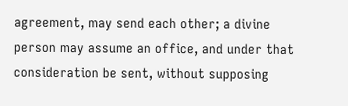agreement, may send each other; a divine person may assume an office, and under that consideration be sent, without supposing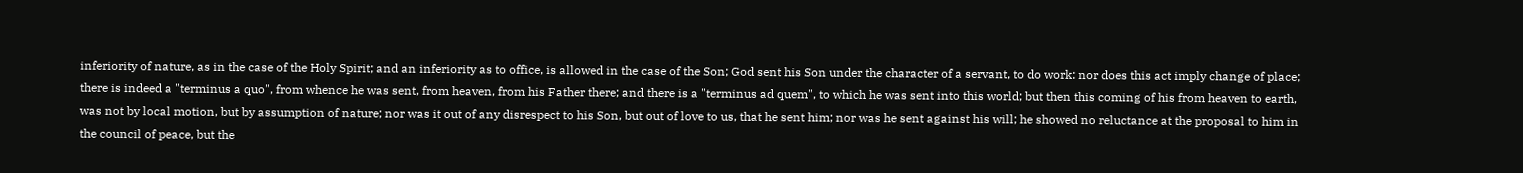inferiority of nature, as in the case of the Holy Spirit; and an inferiority as to office, is allowed in the case of the Son; God sent his Son under the character of a servant, to do work: nor does this act imply change of place; there is indeed a "terminus a quo", from whence he was sent, from heaven, from his Father there; and there is a "terminus ad quem", to which he was sent into this world; but then this coming of his from heaven to earth, was not by local motion, but by assumption of nature; nor was it out of any disrespect to his Son, but out of love to us, that he sent him; nor was he sent against his will; he showed no reluctance at the proposal to him in the council of peace, but the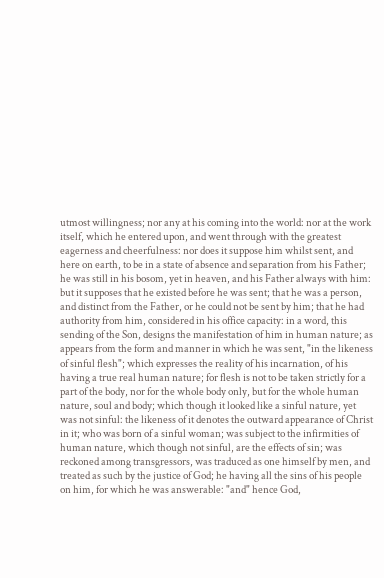utmost willingness; nor any at his coming into the world: nor at the work itself, which he entered upon, and went through with the greatest eagerness and cheerfulness: nor does it suppose him whilst sent, and here on earth, to be in a state of absence and separation from his Father; he was still in his bosom, yet in heaven, and his Father always with him: but it supposes that he existed before he was sent; that he was a person, and distinct from the Father, or he could not be sent by him; that he had authority from him, considered in his office capacity: in a word, this sending of the Son, designs the manifestation of him in human nature; as appears from the form and manner in which he was sent, "in the likeness of sinful flesh"; which expresses the reality of his incarnation, of his having a true real human nature; for flesh is not to be taken strictly for a part of the body, nor for the whole body only, but for the whole human nature, soul and body; which though it looked like a sinful nature, yet was not sinful: the likeness of it denotes the outward appearance of Christ in it; who was born of a sinful woman; was subject to the infirmities of human nature, which though not sinful, are the effects of sin; was reckoned among transgressors, was traduced as one himself by men, and treated as such by the justice of God; he having all the sins of his people on him, for which he was answerable: "and" hence God,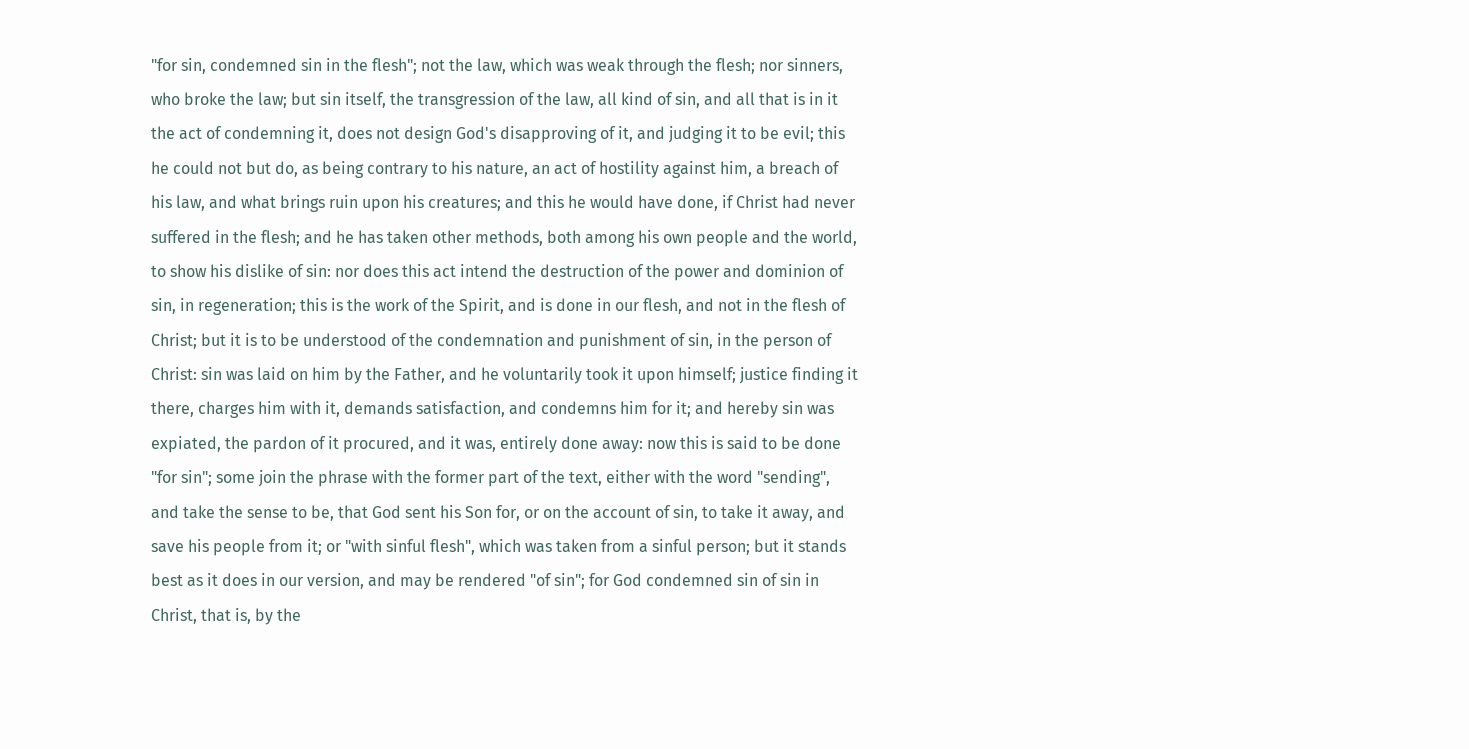"for sin, condemned sin in the flesh"; not the law, which was weak through the flesh; nor sinners, who broke the law; but sin itself, the transgression of the law, all kind of sin, and all that is in it the act of condemning it, does not design God's disapproving of it, and judging it to be evil; this he could not but do, as being contrary to his nature, an act of hostility against him, a breach of his law, and what brings ruin upon his creatures; and this he would have done, if Christ had never suffered in the flesh; and he has taken other methods, both among his own people and the world, to show his dislike of sin: nor does this act intend the destruction of the power and dominion of sin, in regeneration; this is the work of the Spirit, and is done in our flesh, and not in the flesh of Christ; but it is to be understood of the condemnation and punishment of sin, in the person of Christ: sin was laid on him by the Father, and he voluntarily took it upon himself; justice finding it there, charges him with it, demands satisfaction, and condemns him for it; and hereby sin was expiated, the pardon of it procured, and it was, entirely done away: now this is said to be done "for sin"; some join the phrase with the former part of the text, either with the word "sending", and take the sense to be, that God sent his Son for, or on the account of sin, to take it away, and save his people from it; or "with sinful flesh", which was taken from a sinful person; but it stands best as it does in our version, and may be rendered "of sin"; for God condemned sin of sin in Christ, that is, by the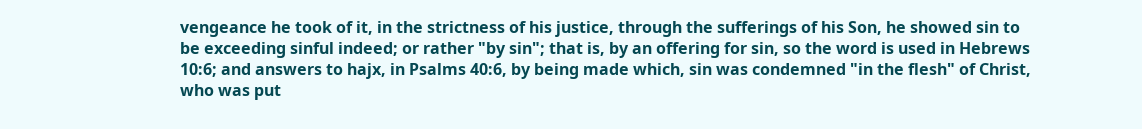vengeance he took of it, in the strictness of his justice, through the sufferings of his Son, he showed sin to be exceeding sinful indeed; or rather "by sin"; that is, by an offering for sin, so the word is used in Hebrews 10:6; and answers to hajx, in Psalms 40:6, by being made which, sin was condemned "in the flesh" of Christ, who was put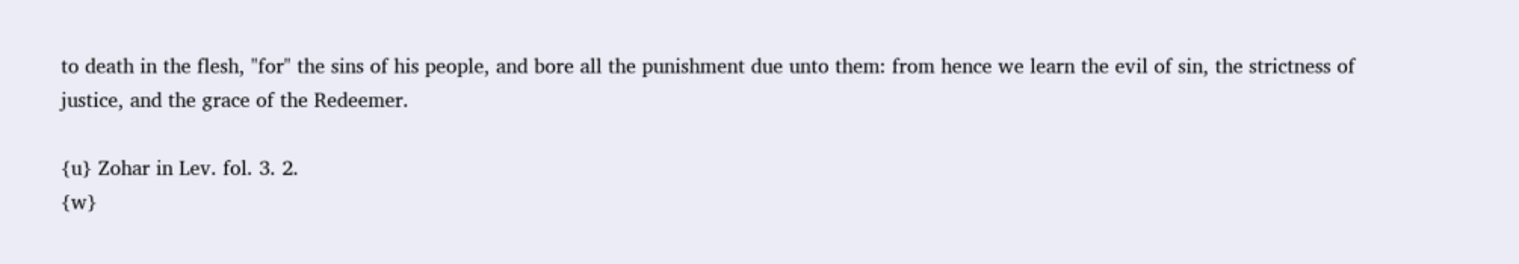to death in the flesh, "for" the sins of his people, and bore all the punishment due unto them: from hence we learn the evil of sin, the strictness of justice, and the grace of the Redeemer.

{u} Zohar in Lev. fol. 3. 2.
{w}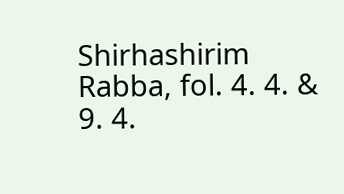Shirhashirim Rabba, fol. 4. 4. & 9. 4.